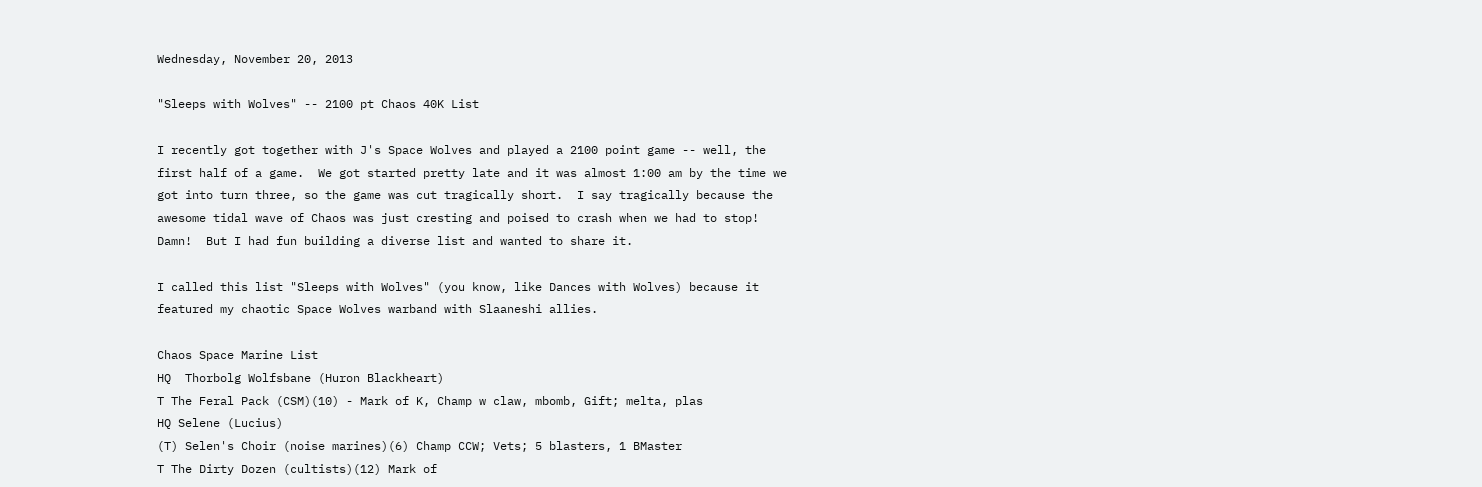Wednesday, November 20, 2013

"Sleeps with Wolves" -- 2100 pt Chaos 40K List

I recently got together with J's Space Wolves and played a 2100 point game -- well, the first half of a game.  We got started pretty late and it was almost 1:00 am by the time we got into turn three, so the game was cut tragically short.  I say tragically because the awesome tidal wave of Chaos was just cresting and poised to crash when we had to stop!  Damn!  But I had fun building a diverse list and wanted to share it.

I called this list "Sleeps with Wolves" (you know, like Dances with Wolves) because it featured my chaotic Space Wolves warband with Slaaneshi allies.

Chaos Space Marine List
HQ  Thorbolg Wolfsbane (Huron Blackheart)
T The Feral Pack (CSM)(10) - Mark of K, Champ w claw, mbomb, Gift; melta, plas
HQ Selene (Lucius)
(T) Selen's Choir (noise marines)(6) Champ CCW; Vets; 5 blasters, 1 BMaster
T The Dirty Dozen (cultists)(12) Mark of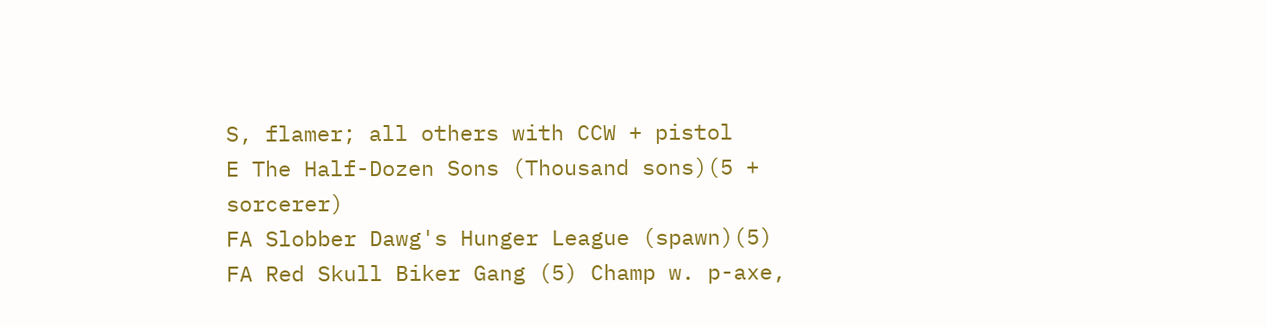S, flamer; all others with CCW + pistol
E The Half-Dozen Sons (Thousand sons)(5 + sorcerer)
FA Slobber Dawg's Hunger League (spawn)(5)
FA Red Skull Biker Gang (5) Champ w. p-axe,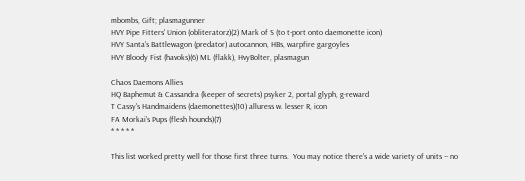mbombs, Gift; plasmagunner
HVY Pipe Fitters' Union (obliteratorz)(2) Mark of S (to t-port onto daemonette icon)
HVY Santa's Battlewagon (predator) autocannon, HBs, warpfire gargoyles
HVY Bloody Fist (havoks)(6) ML (flakk), HvyBolter, plasmagun

Chaos Daemons Allies
HQ Baphemut & Cassandra (keeper of secrets) psyker 2, portal glyph, g-reward
T Cassy's Handmaidens (daemonettes)(10) alluress w. lesser R, icon
FA Morkai's Pups (flesh hounds)(7)
* * * * *

This list worked pretty well for those first three turns.  You may notice there's a wide variety of units -- no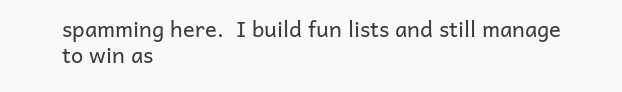spamming here.  I build fun lists and still manage to win as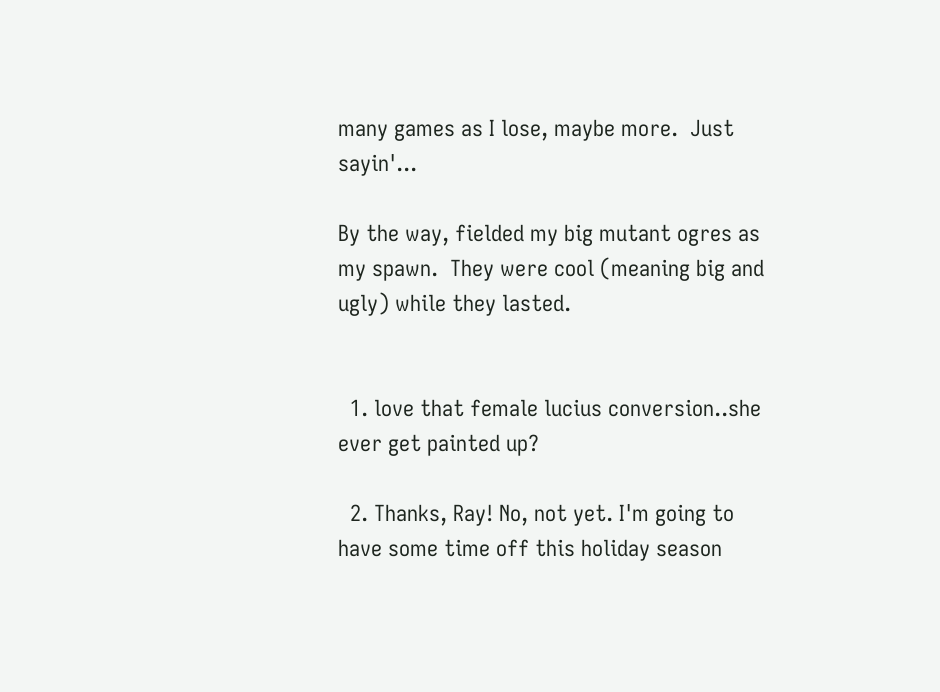many games as I lose, maybe more.  Just sayin'...

By the way, fielded my big mutant ogres as my spawn.  They were cool (meaning big and ugly) while they lasted.


  1. love that female lucius conversion..she ever get painted up?

  2. Thanks, Ray! No, not yet. I'm going to have some time off this holiday season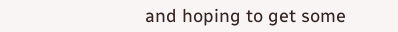and hoping to get some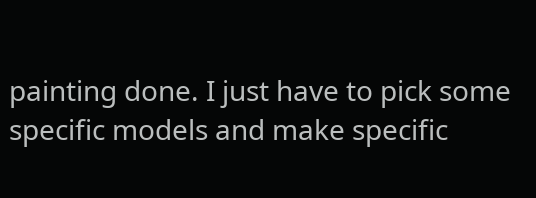painting done. I just have to pick some specific models and make specific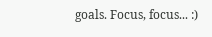goals. Focus, focus... :)